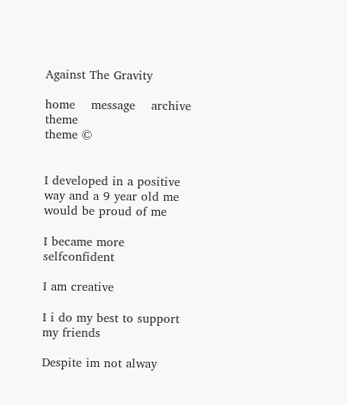Against The Gravity

home    message    archive    theme
theme ©


I developed in a positive way and a 9 year old me would be proud of me

I became more selfconfident

I am creative

I i do my best to support my friends

Despite im not alway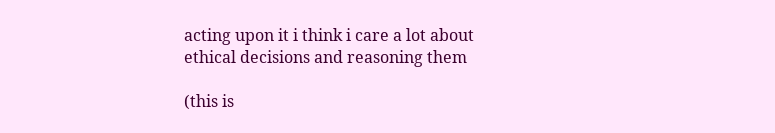acting upon it i think i care a lot about ethical decisions and reasoning them

(this is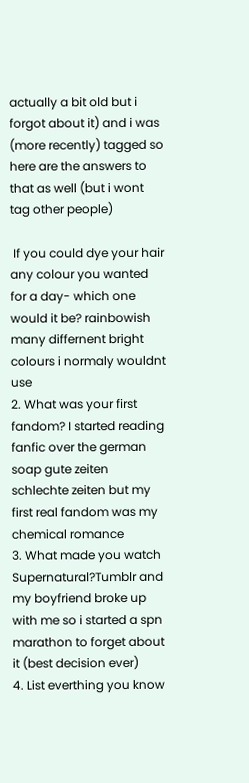actually a bit old but i forgot about it) and i was (more recently) tagged so here are the answers to that as well (but i wont tag other people)

 If you could dye your hair any colour you wanted for a day- which one would it be? rainbowish many differnent bright colours i normaly wouldnt use
2. What was your first fandom? I started reading fanfic over the german soap gute zeiten schlechte zeiten but my first real fandom was my chemical romance
3. What made you watch Supernatural?Tumblr and my boyfriend broke up with me so i started a spn marathon to forget about it (best decision ever)
4. List everthing you know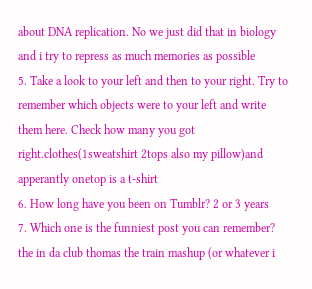about DNA replication. No we just did that in biology and i try to repress as much memories as possible
5. Take a look to your left and then to your right. Try to remember which objects were to your left and write them here. Check how many you got right.clothes(1sweatshirt 2tops also my pillow)and apperantly onetop is a t-shirt
6. How long have you been on Tumblr? 2 or 3 years
7. Which one is the funniest post you can remember? the in da club thomas the train mashup (or whatever i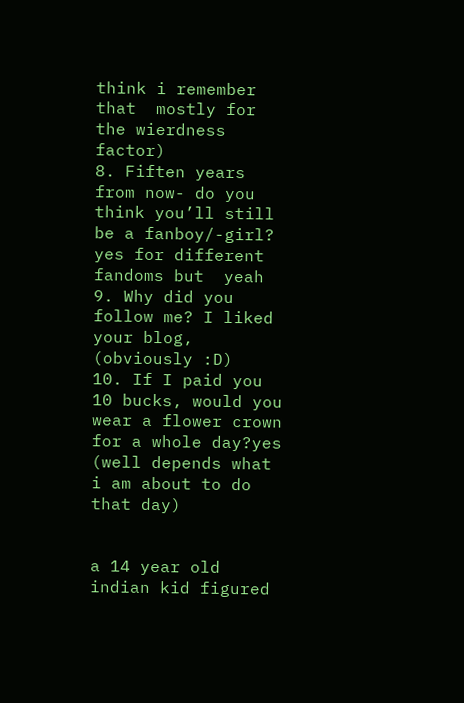think i remember that  mostly for the wierdness  factor)
8. Fiften years from now- do you think you’ll still be a fanboy/-girl? yes for different fandoms but  yeah
9. Why did you follow me? I liked your blog, (obviously :D)
10. If I paid you 10 bucks, would you wear a flower crown for a whole day?yes (well depends what i am about to do that day)


a 14 year old indian kid figured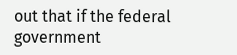out that if the federal government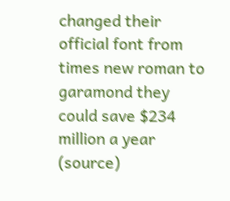changed their official font from times new roman to garamond they could save $234 million a year (source)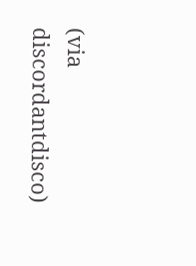(via discordantdisco)